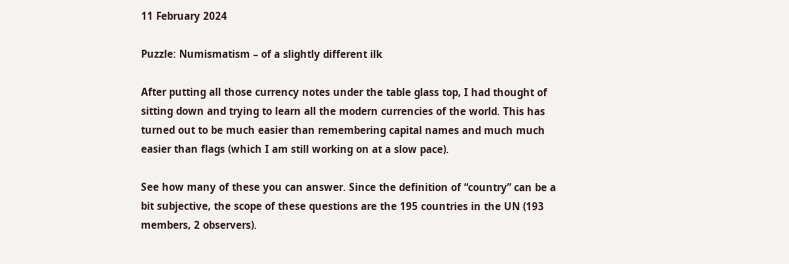11 February 2024

Puzzle: Numismatism – of a slightly different ilk

After putting all those currency notes under the table glass top, I had thought of sitting down and trying to learn all the modern currencies of the world. This has turned out to be much easier than remembering capital names and much much easier than flags (which I am still working on at a slow pace).

See how many of these you can answer. Since the definition of “country” can be a bit subjective, the scope of these questions are the 195 countries in the UN (193 members, 2 observers).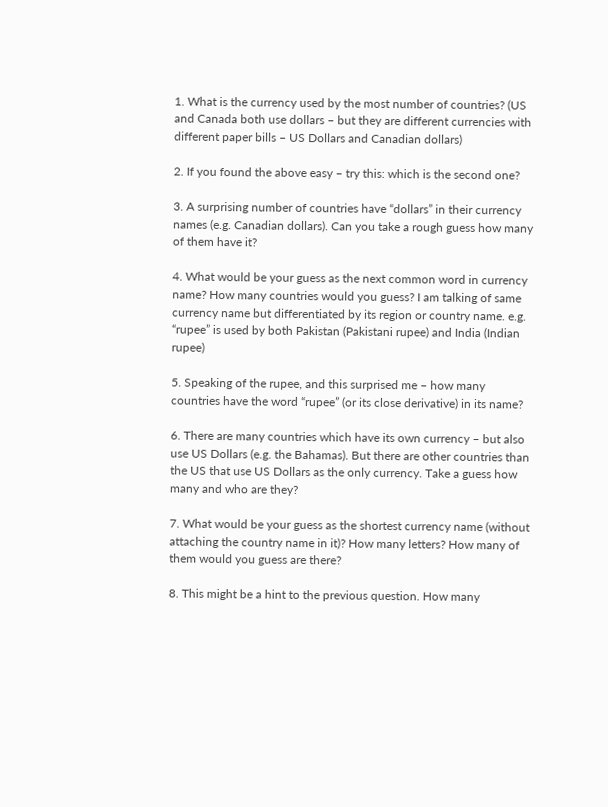1. What is the currency used by the most number of countries? (US and Canada both use dollars – but they are different currencies with different paper bills – US Dollars and Canadian dollars)

2. If you found the above easy – try this: which is the second one?

3. A surprising number of countries have “dollars” in their currency names (e.g. Canadian dollars). Can you take a rough guess how many of them have it?

4. What would be your guess as the next common word in currency name? How many countries would you guess? I am talking of same currency name but differentiated by its region or country name. e.g. “rupee” is used by both Pakistan (Pakistani rupee) and India (Indian rupee)

5. Speaking of the rupee, and this surprised me – how many countries have the word “rupee” (or its close derivative) in its name?

6. There are many countries which have its own currency – but also use US Dollars (e.g. the Bahamas). But there are other countries than the US that use US Dollars as the only currency. Take a guess how many and who are they?

7. What would be your guess as the shortest currency name (without attaching the country name in it)? How many letters? How many of them would you guess are there?

8. This might be a hint to the previous question. How many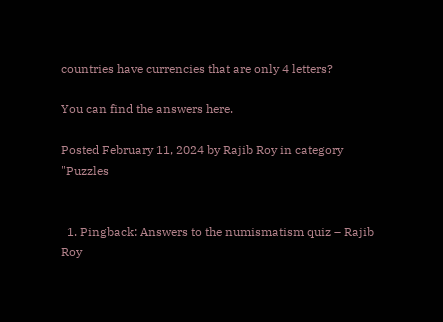countries have currencies that are only 4 letters?

You can find the answers here.

Posted February 11, 2024 by Rajib Roy in category "Puzzles


  1. Pingback: Answers to the numismatism quiz – Rajib Roy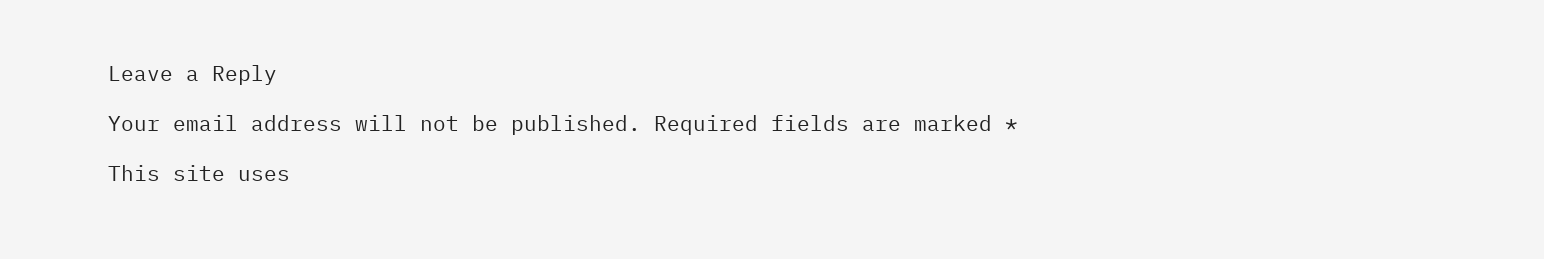Leave a Reply

Your email address will not be published. Required fields are marked *

This site uses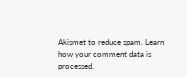Akismet to reduce spam. Learn how your comment data is processed.